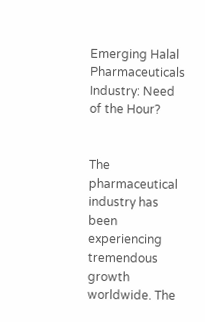Emerging Halal Pharmaceuticals Industry: Need of the Hour?


The pharmaceutical industry has been experiencing tremendous growth worldwide. The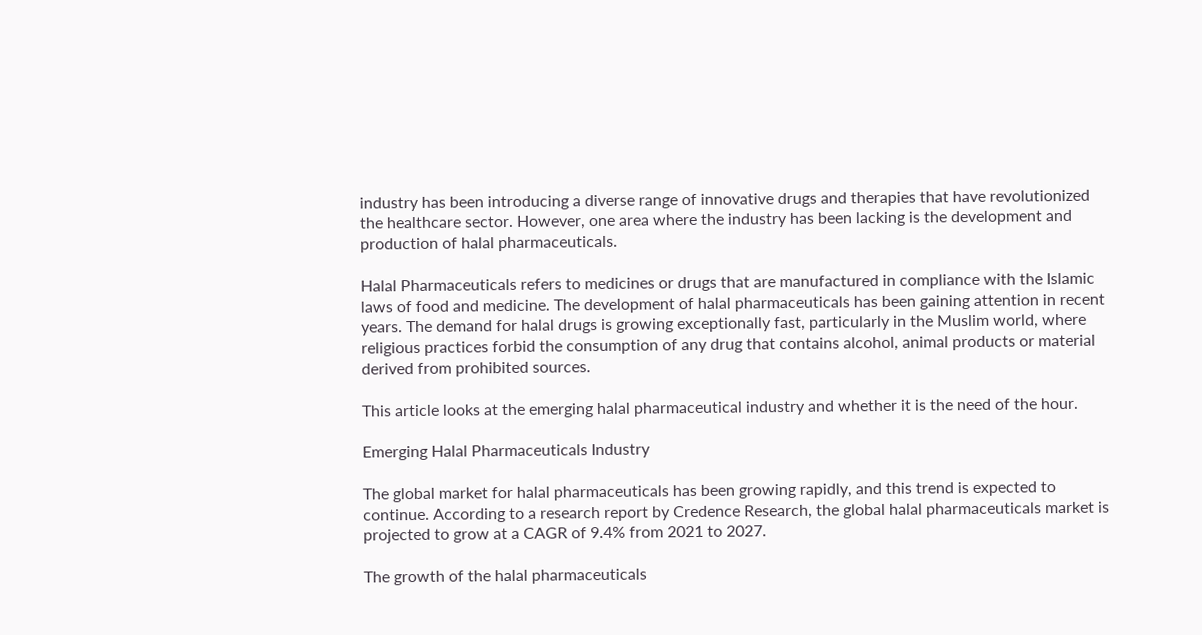industry has been introducing a diverse range of innovative drugs and therapies that have revolutionized the healthcare sector. However, one area where the industry has been lacking is the development and production of halal pharmaceuticals.

Halal Pharmaceuticals refers to medicines or drugs that are manufactured in compliance with the Islamic laws of food and medicine. The development of halal pharmaceuticals has been gaining attention in recent years. The demand for halal drugs is growing exceptionally fast, particularly in the Muslim world, where religious practices forbid the consumption of any drug that contains alcohol, animal products or material derived from prohibited sources.

This article looks at the emerging halal pharmaceutical industry and whether it is the need of the hour.

Emerging Halal Pharmaceuticals Industry

The global market for halal pharmaceuticals has been growing rapidly, and this trend is expected to continue. According to a research report by Credence Research, the global halal pharmaceuticals market is projected to grow at a CAGR of 9.4% from 2021 to 2027.

The growth of the halal pharmaceuticals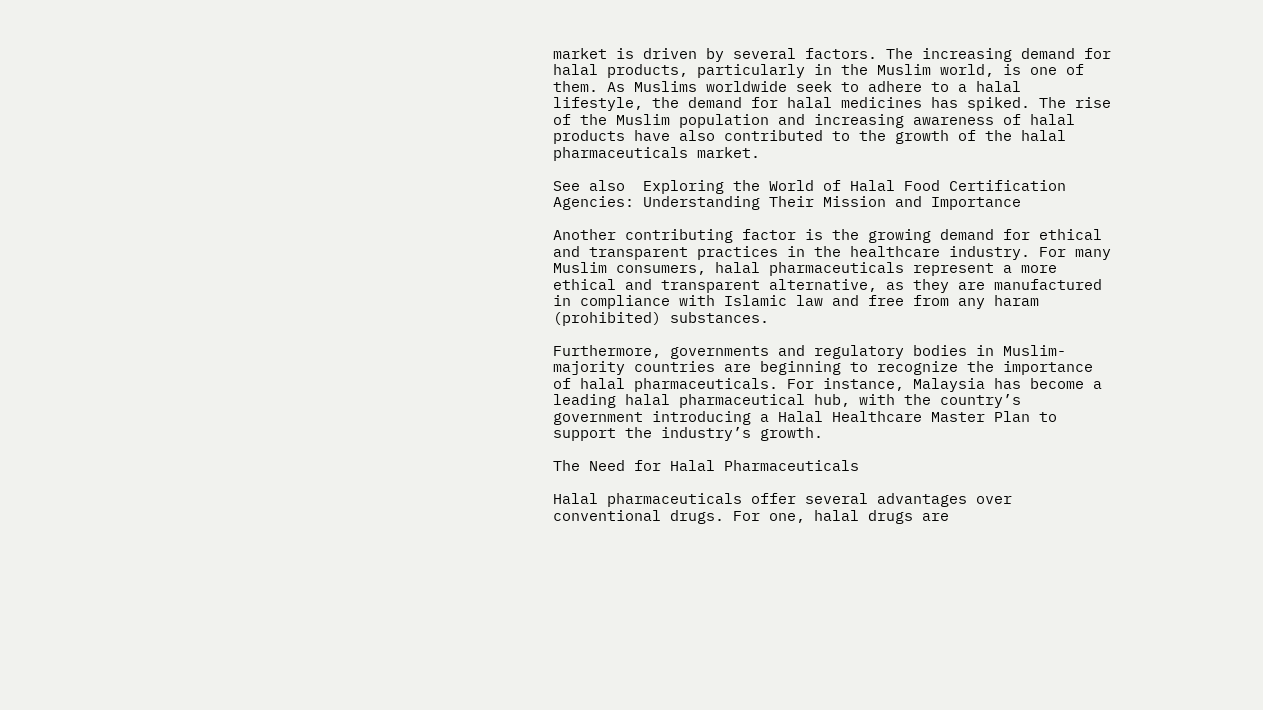market is driven by several factors. The increasing demand for halal products, particularly in the Muslim world, is one of them. As Muslims worldwide seek to adhere to a halal lifestyle, the demand for halal medicines has spiked. The rise of the Muslim population and increasing awareness of halal products have also contributed to the growth of the halal pharmaceuticals market.

See also  Exploring the World of Halal Food Certification Agencies: Understanding Their Mission and Importance

Another contributing factor is the growing demand for ethical and transparent practices in the healthcare industry. For many Muslim consumers, halal pharmaceuticals represent a more ethical and transparent alternative, as they are manufactured in compliance with Islamic law and free from any haram (prohibited) substances.

Furthermore, governments and regulatory bodies in Muslim-majority countries are beginning to recognize the importance of halal pharmaceuticals. For instance, Malaysia has become a leading halal pharmaceutical hub, with the country’s government introducing a Halal Healthcare Master Plan to support the industry’s growth.

The Need for Halal Pharmaceuticals

Halal pharmaceuticals offer several advantages over conventional drugs. For one, halal drugs are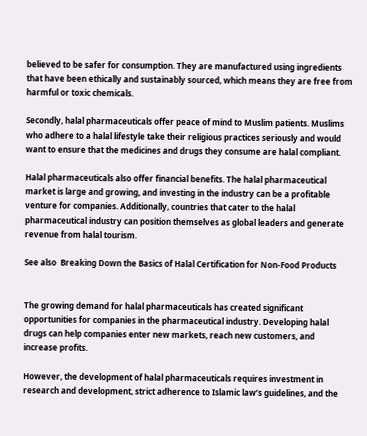believed to be safer for consumption. They are manufactured using ingredients that have been ethically and sustainably sourced, which means they are free from harmful or toxic chemicals.

Secondly, halal pharmaceuticals offer peace of mind to Muslim patients. Muslims who adhere to a halal lifestyle take their religious practices seriously and would want to ensure that the medicines and drugs they consume are halal compliant.

Halal pharmaceuticals also offer financial benefits. The halal pharmaceutical market is large and growing, and investing in the industry can be a profitable venture for companies. Additionally, countries that cater to the halal pharmaceutical industry can position themselves as global leaders and generate revenue from halal tourism.

See also  Breaking Down the Basics of Halal Certification for Non-Food Products


The growing demand for halal pharmaceuticals has created significant opportunities for companies in the pharmaceutical industry. Developing halal drugs can help companies enter new markets, reach new customers, and increase profits.

However, the development of halal pharmaceuticals requires investment in research and development, strict adherence to Islamic law’s guidelines, and the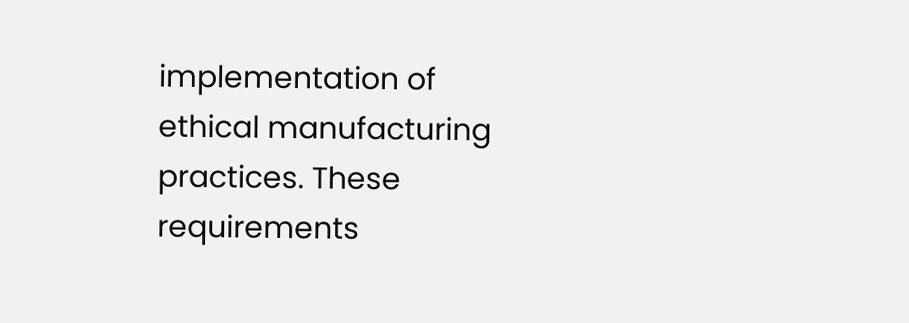implementation of ethical manufacturing practices. These requirements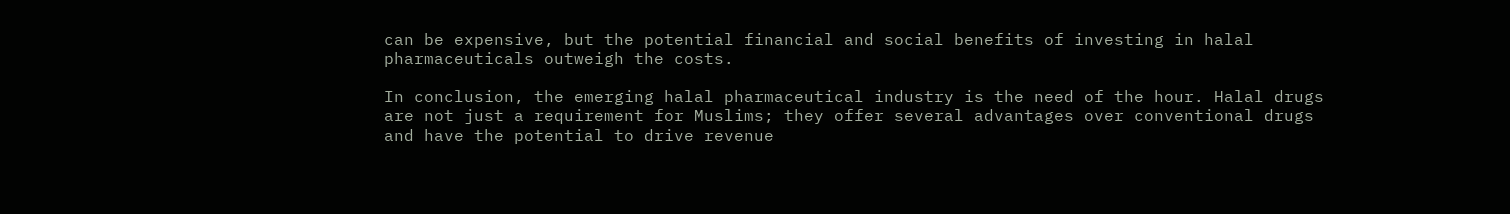can be expensive, but the potential financial and social benefits of investing in halal pharmaceuticals outweigh the costs.

In conclusion, the emerging halal pharmaceutical industry is the need of the hour. Halal drugs are not just a requirement for Muslims; they offer several advantages over conventional drugs and have the potential to drive revenue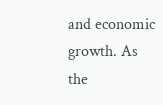and economic growth. As the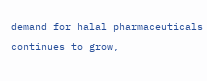demand for halal pharmaceuticals continues to grow,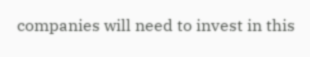companies will need to invest in this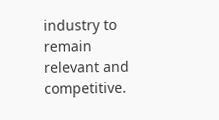industry to remain relevant and competitive.